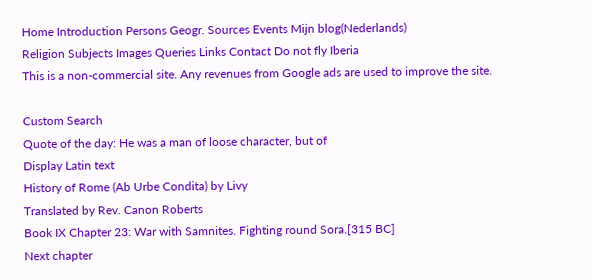Home Introduction Persons Geogr. Sources Events Mijn blog(Nederlands)
Religion Subjects Images Queries Links Contact Do not fly Iberia
This is a non-commercial site. Any revenues from Google ads are used to improve the site.

Custom Search
Quote of the day: He was a man of loose character, but of
Display Latin text
History of Rome (Ab Urbe Condita) by Livy
Translated by Rev. Canon Roberts
Book IX Chapter 23: War with Samnites. Fighting round Sora.[315 BC]
Next chapter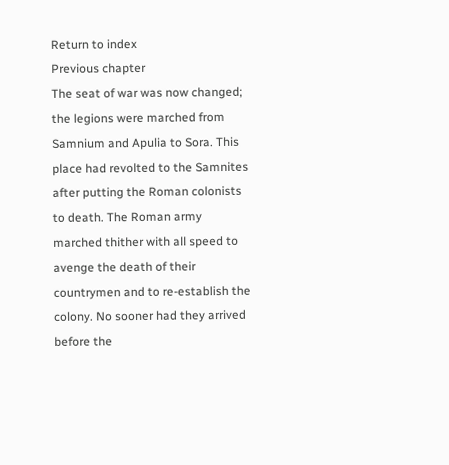Return to index
Previous chapter
The seat of war was now changed; the legions were marched from Samnium and Apulia to Sora. This place had revolted to the Samnites after putting the Roman colonists to death. The Roman army marched thither with all speed to avenge the death of their countrymen and to re-establish the colony. No sooner had they arrived before the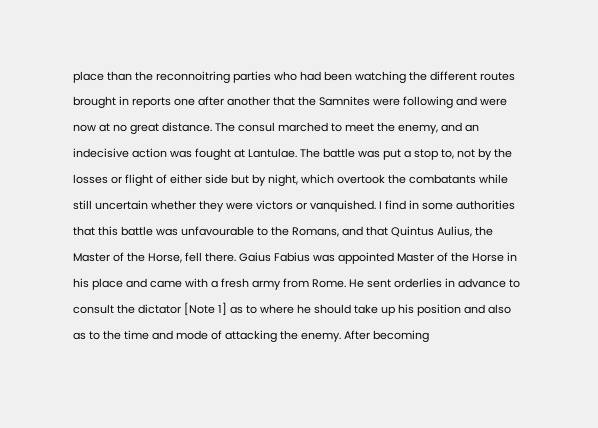place than the reconnoitring parties who had been watching the different routes brought in reports one after another that the Samnites were following and were now at no great distance. The consul marched to meet the enemy, and an indecisive action was fought at Lantulae. The battle was put a stop to, not by the losses or flight of either side but by night, which overtook the combatants while still uncertain whether they were victors or vanquished. I find in some authorities that this battle was unfavourable to the Romans, and that Quintus Aulius, the Master of the Horse, fell there. Gaius Fabius was appointed Master of the Horse in his place and came with a fresh army from Rome. He sent orderlies in advance to consult the dictator [Note 1] as to where he should take up his position and also as to the time and mode of attacking the enemy. After becoming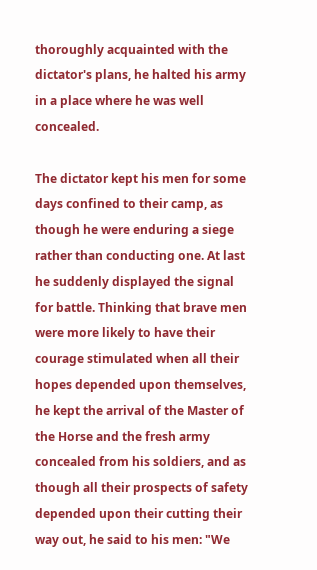thoroughly acquainted with the dictator's plans, he halted his army in a place where he was well concealed.

The dictator kept his men for some days confined to their camp, as though he were enduring a siege rather than conducting one. At last he suddenly displayed the signal for battle. Thinking that brave men were more likely to have their courage stimulated when all their hopes depended upon themselves, he kept the arrival of the Master of the Horse and the fresh army concealed from his soldiers, and as though all their prospects of safety depended upon their cutting their way out, he said to his men: "We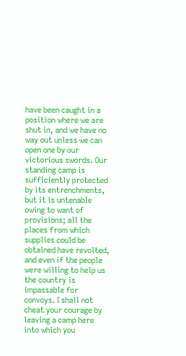have been caught in a position where we are shut in, and we have no way out unless we can open one by our victorious swords. Our standing camp is sufficiently protected by its entrenchments, but it is untenable owing to want of provisions; all the places from which supplies could be obtained have revolted, and even if the people were willing to help us the country is impassable for convoys. I shall not cheat your courage by leaving a camp here into which you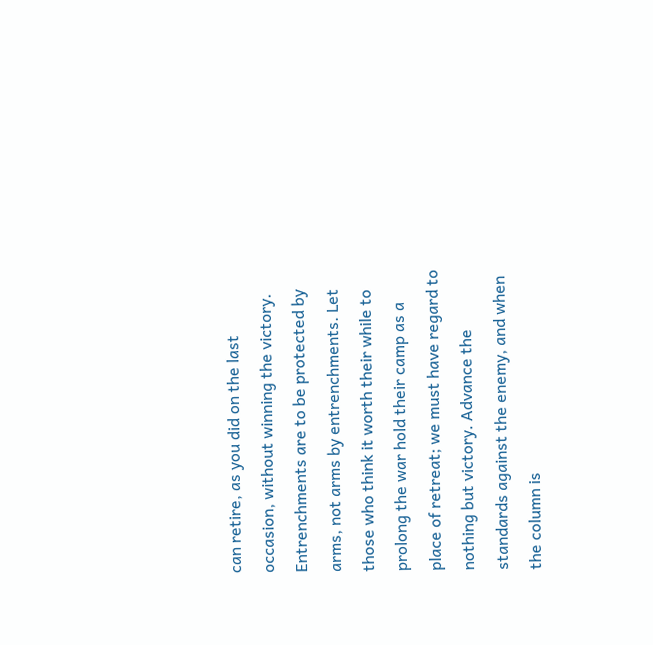can retire, as you did on the last occasion, without winning the victory. Entrenchments are to be protected by arms, not arms by entrenchments. Let those who think it worth their while to prolong the war hold their camp as a place of retreat; we must have regard to nothing but victory. Advance the standards against the enemy, and when the column is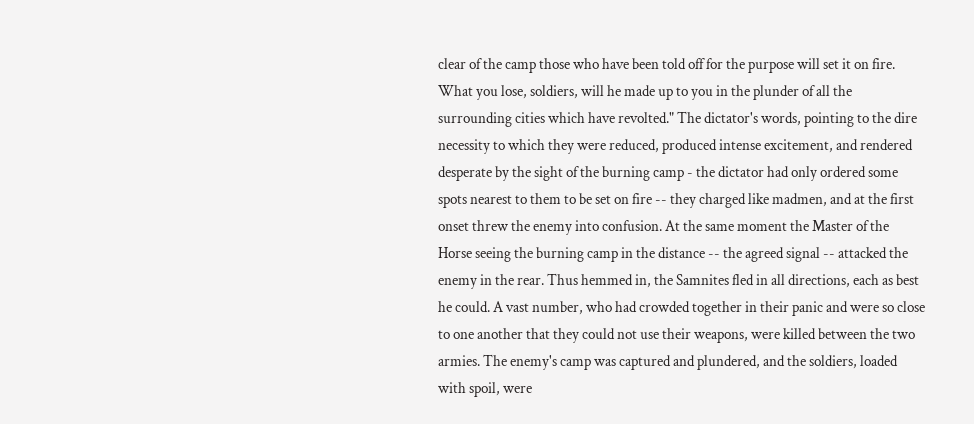clear of the camp those who have been told off for the purpose will set it on fire. What you lose, soldiers, will he made up to you in the plunder of all the surrounding cities which have revolted." The dictator's words, pointing to the dire necessity to which they were reduced, produced intense excitement, and rendered desperate by the sight of the burning camp - the dictator had only ordered some spots nearest to them to be set on fire -- they charged like madmen, and at the first onset threw the enemy into confusion. At the same moment the Master of the Horse seeing the burning camp in the distance -- the agreed signal -- attacked the enemy in the rear. Thus hemmed in, the Samnites fled in all directions, each as best he could. A vast number, who had crowded together in their panic and were so close to one another that they could not use their weapons, were killed between the two armies. The enemy's camp was captured and plundered, and the soldiers, loaded with spoil, were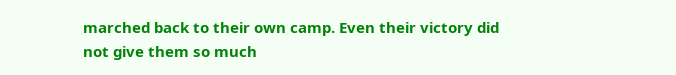marched back to their own camp. Even their victory did not give them so much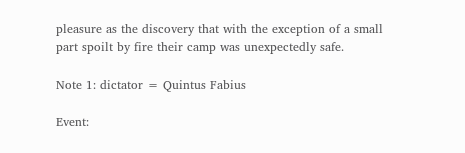pleasure as the discovery that with the exception of a small part spoilt by fire their camp was unexpectedly safe.

Note 1: dictator = Quintus Fabius

Event: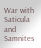War with Saticula and Samnites